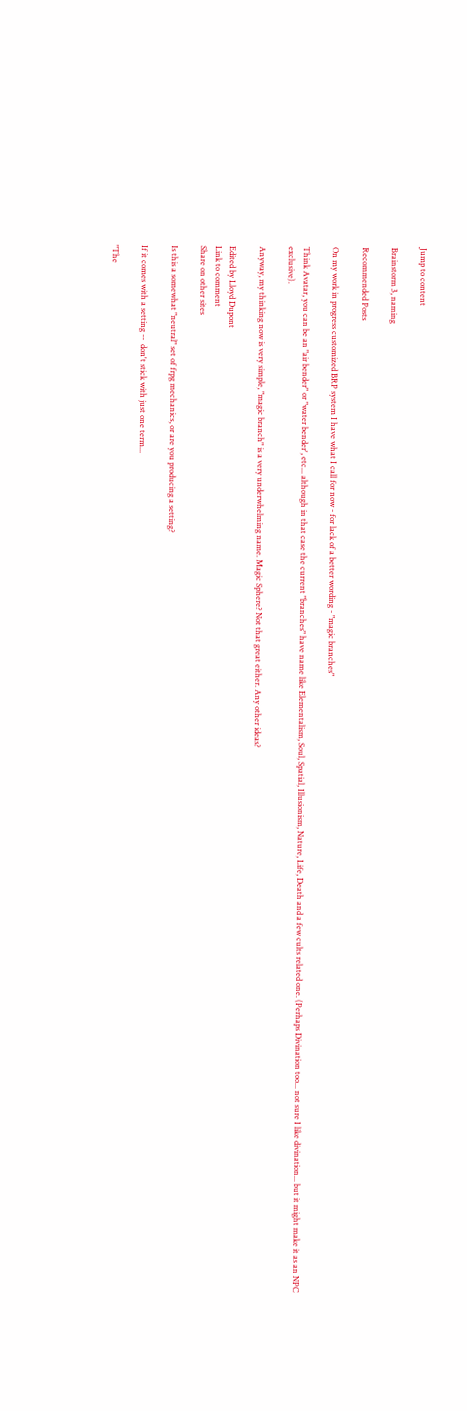Jump to content

Brainstorm 3, naming

Recommended Posts

On my work in progress customized BRP system I have what I call for now - for lack of a better wording - "magic branches"

Think Avatar, you can be an "air bender" or "water bender', etc... although in that case the current "branches" have name like Elementalism, Soul, Spatial, Illusionism, Nature, Life, Death and a few cults related one. (Perhaps Divination too... not sure I like divination... but it might make it as an NPC exclusive).

Anyway, my thinking now is very simple, "magic branch" is a very underwhelming name. Magic Sphere? Not that great either. Any other ideas?

Edited by Lloyd Dupont
Link to comment
Share on other sites

Is this a somewhat "neutral" set of frpg mechanics, or are you producing a setting?

If it comes with a setting --  don't stick with just one term...

"The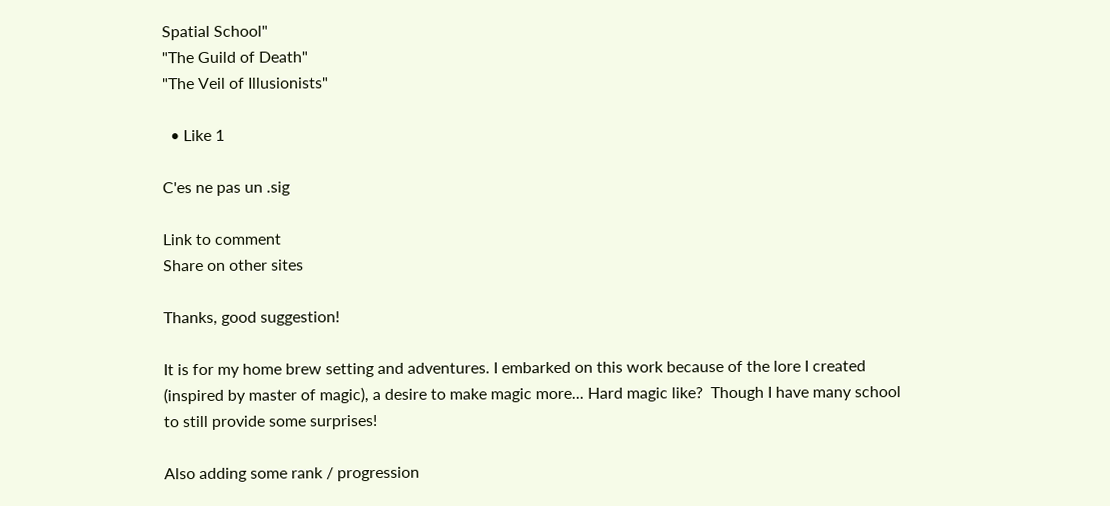Spatial School"
"The Guild of Death"
"The Veil of Illusionists"

  • Like 1

C'es ne pas un .sig

Link to comment
Share on other sites

Thanks, good suggestion!

It is for my home brew setting and adventures. I embarked on this work because of the lore I created (inspired by master of magic), a desire to make magic more... Hard magic like?  Though I have many school to still provide some surprises!

Also adding some rank / progression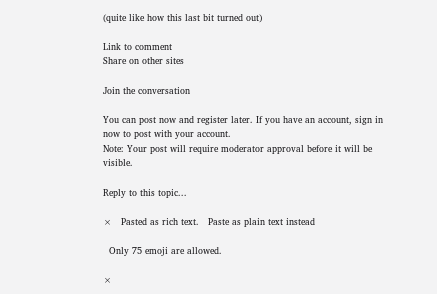(quite like how this last bit turned out)

Link to comment
Share on other sites

Join the conversation

You can post now and register later. If you have an account, sign in now to post with your account.
Note: Your post will require moderator approval before it will be visible.

Reply to this topic...

×   Pasted as rich text.   Paste as plain text instead

  Only 75 emoji are allowed.

×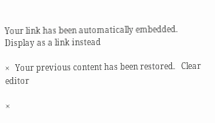Your link has been automatically embedded.   Display as a link instead

×   Your previous content has been restored.   Clear editor

×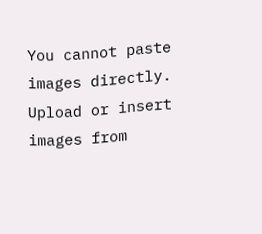You cannot paste images directly. Upload or insert images from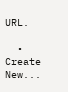URL.

  • Create New...